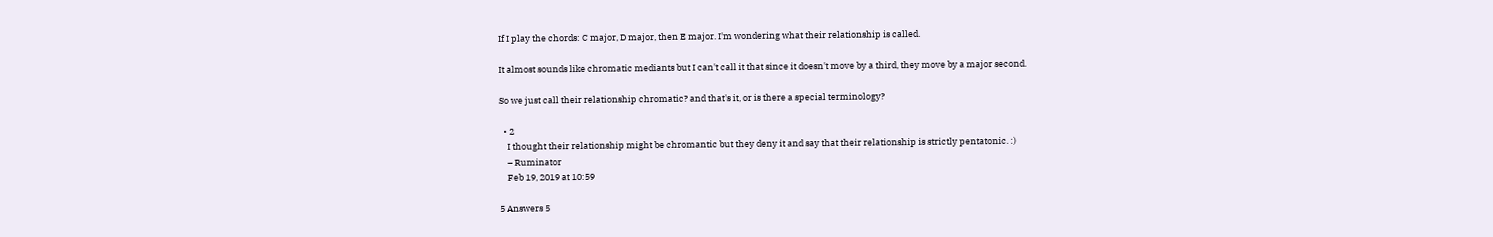If I play the chords: C major, D major, then E major. I'm wondering what their relationship is called.

It almost sounds like chromatic mediants but I can't call it that since it doesn't move by a third, they move by a major second.

So we just call their relationship chromatic? and that's it, or is there a special terminology?

  • 2
    I thought their relationship might be chromantic but they deny it and say that their relationship is strictly pentatonic. :)
    – Ruminator
    Feb 19, 2019 at 10:59

5 Answers 5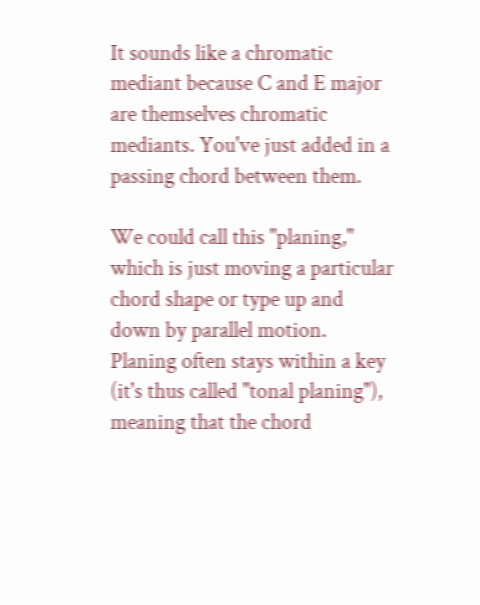It sounds like a chromatic mediant because C and E major are themselves chromatic mediants. You've just added in a passing chord between them.

We could call this "planing," which is just moving a particular chord shape or type up and down by parallel motion. Planing often stays within a key (it's thus called "tonal planing"), meaning that the chord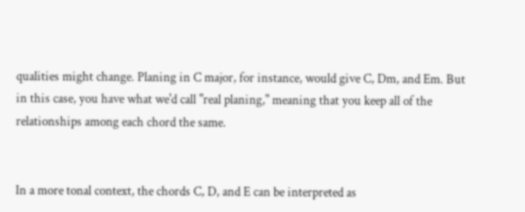qualities might change. Planing in C major, for instance, would give C, Dm, and Em. But in this case, you have what we'd call "real planing," meaning that you keep all of the relationships among each chord the same.


In a more tonal context, the chords C, D, and E can be interpreted as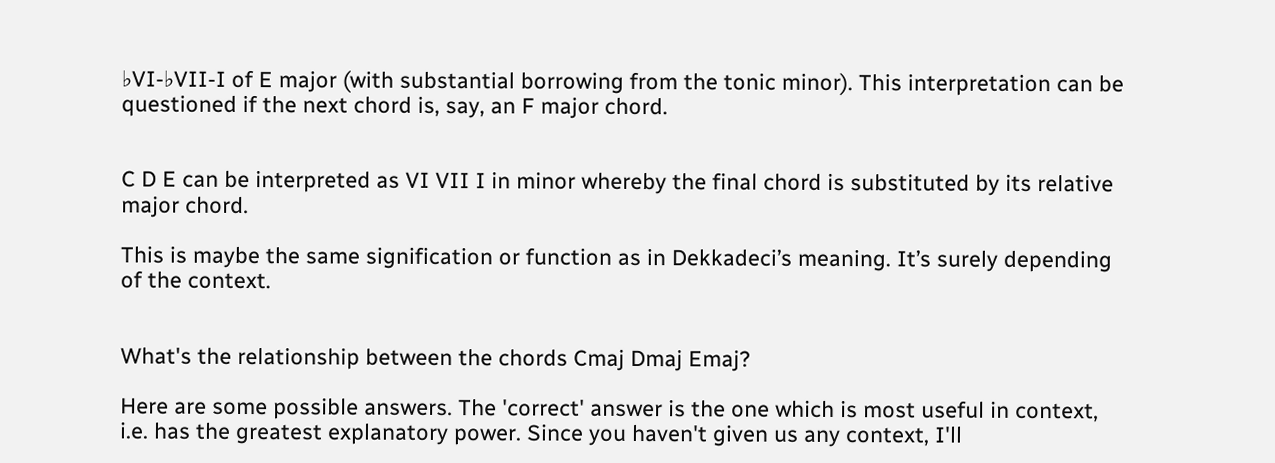♭VI-♭VII-I of E major (with substantial borrowing from the tonic minor). This interpretation can be questioned if the next chord is, say, an F major chord.


C D E can be interpreted as VI VII I in minor whereby the final chord is substituted by its relative major chord.

This is maybe the same signification or function as in Dekkadeci’s meaning. It’s surely depending of the context.


What's the relationship between the chords Cmaj Dmaj Emaj?

Here are some possible answers. The 'correct' answer is the one which is most useful in context, i.e. has the greatest explanatory power. Since you haven't given us any context, I'll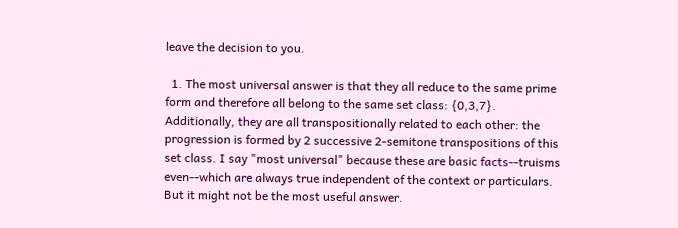leave the decision to you.

  1. The most universal answer is that they all reduce to the same prime form and therefore all belong to the same set class: {0,3,7}. Additionally, they are all transpositionally related to each other: the progression is formed by 2 successive 2-semitone transpositions of this set class. I say "most universal" because these are basic facts--truisms even--which are always true independent of the context or particulars. But it might not be the most useful answer.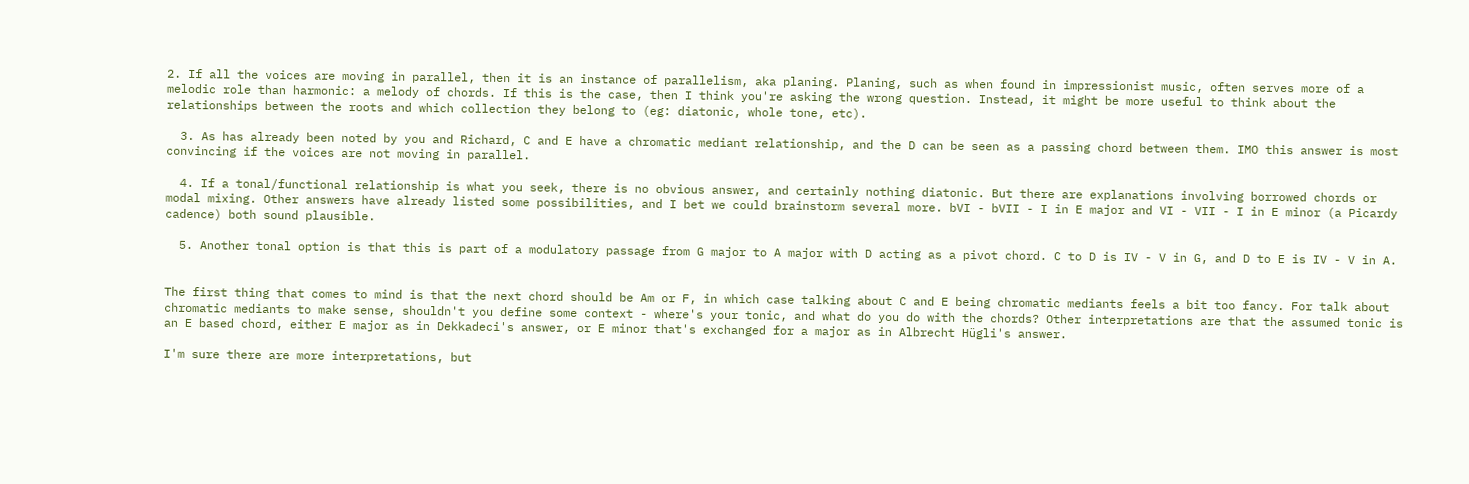2. If all the voices are moving in parallel, then it is an instance of parallelism, aka planing. Planing, such as when found in impressionist music, often serves more of a melodic role than harmonic: a melody of chords. If this is the case, then I think you're asking the wrong question. Instead, it might be more useful to think about the relationships between the roots and which collection they belong to (eg: diatonic, whole tone, etc).

  3. As has already been noted by you and Richard, C and E have a chromatic mediant relationship, and the D can be seen as a passing chord between them. IMO this answer is most convincing if the voices are not moving in parallel.

  4. If a tonal/functional relationship is what you seek, there is no obvious answer, and certainly nothing diatonic. But there are explanations involving borrowed chords or modal mixing. Other answers have already listed some possibilities, and I bet we could brainstorm several more. bVI - bVII - I in E major and VI - VII - I in E minor (a Picardy cadence) both sound plausible.

  5. Another tonal option is that this is part of a modulatory passage from G major to A major with D acting as a pivot chord. C to D is IV - V in G, and D to E is IV - V in A.


The first thing that comes to mind is that the next chord should be Am or F, in which case talking about C and E being chromatic mediants feels a bit too fancy. For talk about chromatic mediants to make sense, shouldn't you define some context - where's your tonic, and what do you do with the chords? Other interpretations are that the assumed tonic is an E based chord, either E major as in Dekkadeci's answer, or E minor that's exchanged for a major as in Albrecht Hügli's answer.

I'm sure there are more interpretations, but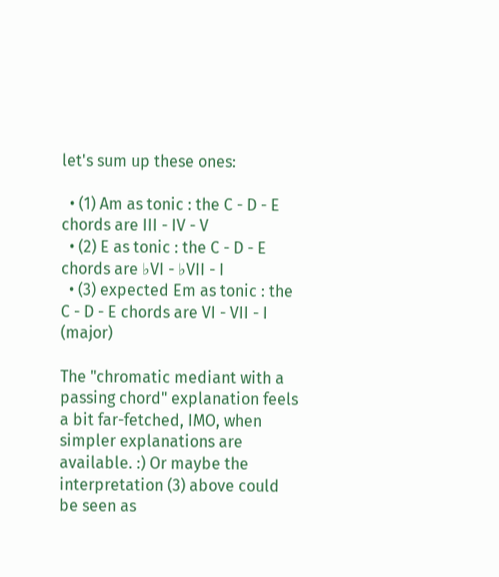let's sum up these ones:

  • (1) Am as tonic : the C - D - E chords are III - IV - V
  • (2) E as tonic : the C - D - E chords are ♭VI - ♭VII - I
  • (3) expected Em as tonic : the C - D - E chords are VI - VII - I (major)

The "chromatic mediant with a passing chord" explanation feels a bit far-fetched, IMO, when simpler explanations are available. :) Or maybe the interpretation (3) above could be seen as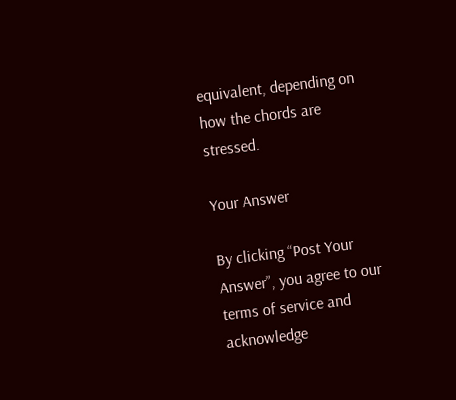equivalent, depending on how the chords are stressed.

Your Answer

By clicking “Post Your Answer”, you agree to our terms of service and acknowledge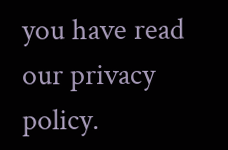you have read our privacy policy.